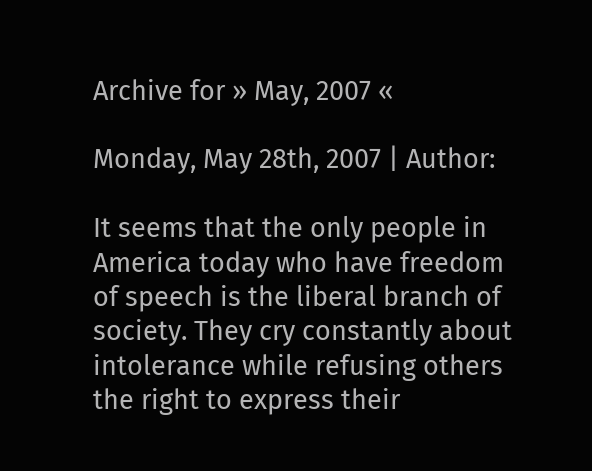Archive for » May, 2007 «

Monday, May 28th, 2007 | Author:

It seems that the only people in America today who have freedom of speech is the liberal branch of society. They cry constantly about intolerance while refusing others the right to express their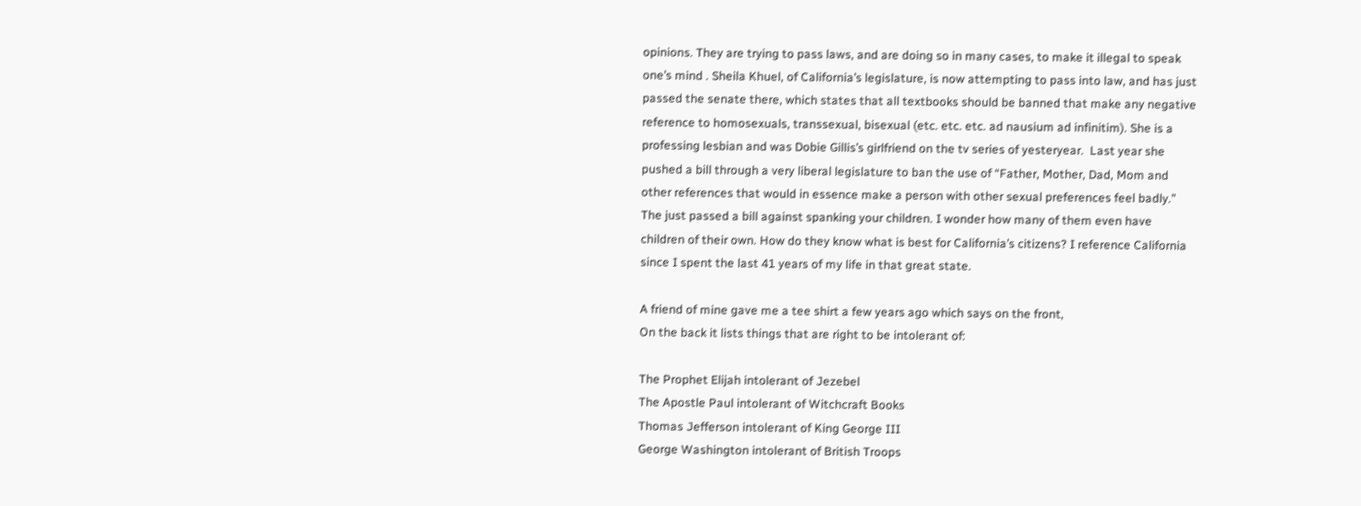opinions. They are trying to pass laws, and are doing so in many cases, to make it illegal to speak one’s mind . Sheila Khuel, of California’s legislature, is now attempting to pass into law, and has just passed the senate there, which states that all textbooks should be banned that make any negative reference to homosexuals, transsexual, bisexual (etc. etc. etc. ad nausium ad infinitim). She is a professing lesbian and was Dobie Gillis’s girlfriend on the tv series of yesteryear.  Last year she pushed a bill through a very liberal legislature to ban the use of “Father, Mother, Dad, Mom and other references that would in essence make a person with other sexual preferences feel badly.” The just passed a bill against spanking your children. I wonder how many of them even have children of their own. How do they know what is best for California’s citizens? I reference California since I spent the last 41 years of my life in that great state.

A friend of mine gave me a tee shirt a few years ago which says on the front,
On the back it lists things that are right to be intolerant of:

The Prophet Elijah intolerant of Jezebel
The Apostle Paul intolerant of Witchcraft Books
Thomas Jefferson intolerant of King George III
George Washington intolerant of British Troops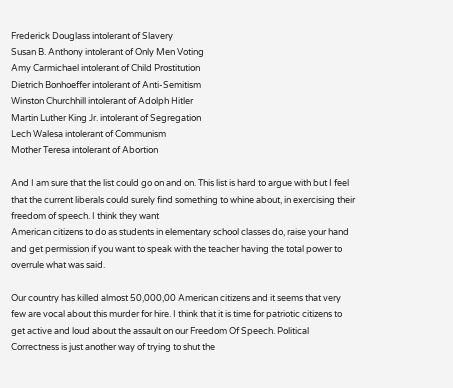Frederick Douglass intolerant of Slavery
Susan B. Anthony intolerant of Only Men Voting
Amy Carmichael intolerant of Child Prostitution
Dietrich Bonhoeffer intolerant of Anti-Semitism
Winston Churchhill intolerant of Adolph Hitler
Martin Luther King Jr. intolerant of Segregation
Lech Walesa intolerant of Communism
Mother Teresa intolerant of Abortion

And I am sure that the list could go on and on. This list is hard to argue with but I feel that the current liberals could surely find something to whine about, in exercising their freedom of speech. I think they want
American citizens to do as students in elementary school classes do, raise your hand and get permission if you want to speak with the teacher having the total power to overrule what was said.

Our country has killed almost 50,000,00 American citizens and it seems that very few are vocal about this murder for hire. I think that it is time for patriotic citizens to get active and loud about the assault on our Freedom Of Speech. Political Correctness is just another way of trying to shut the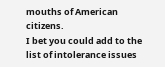mouths of American citizens.
I bet you could add to the list of intolerance issues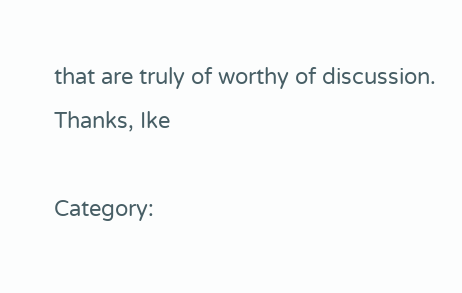that are truly of worthy of discussion.
Thanks, Ike

Category: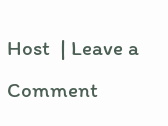Host  | Leave a Comment